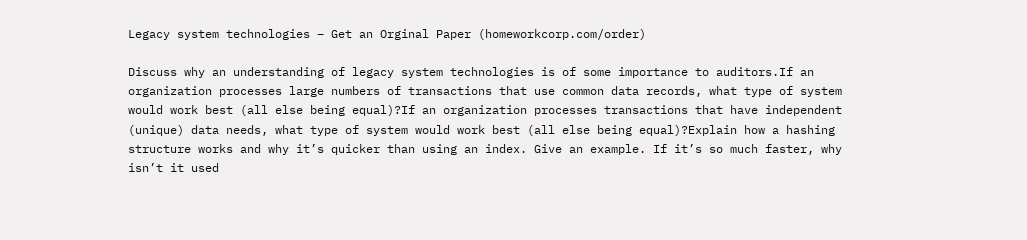Legacy system technologies – Get an Orginal Paper (homeworkcorp.com/order)

Discuss why an understanding of legacy system technologies is of some importance to auditors.If an organization processes large numbers of transactions that use common data records, what type of system would work best (all else being equal)?If an organization processes transactions that have independent (unique) data needs, what type of system would work best (all else being equal)?Explain how a hashing structure works and why it’s quicker than using an index. Give an example. If it’s so much faster, why isn’t it used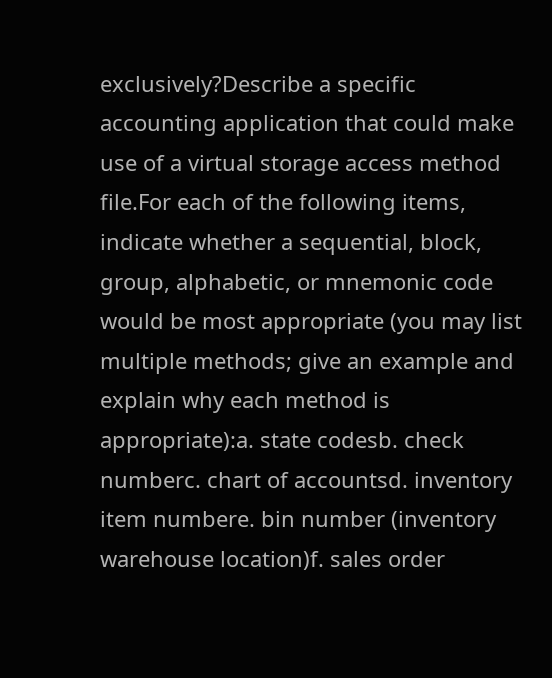exclusively?Describe a specific accounting application that could make use of a virtual storage access method file.For each of the following items, indicate whether a sequential, block, group, alphabetic, or mnemonic code would be most appropriate (you may list multiple methods; give an example and explain why each method is appropriate):a. state codesb. check numberc. chart of accountsd. inventory item numbere. bin number (inventory warehouse location)f. sales order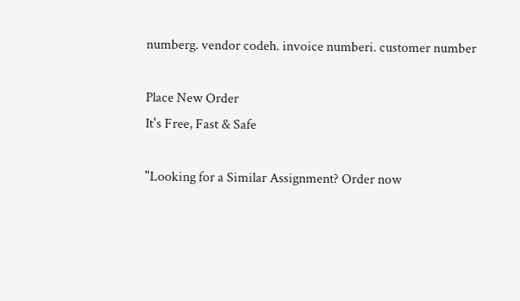numberg. vendor codeh. invoice numberi. customer number

Place New Order
It's Free, Fast & Safe

"Looking for a Similar Assignment? Order now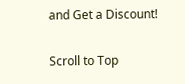and Get a Discount!

Scroll to Top